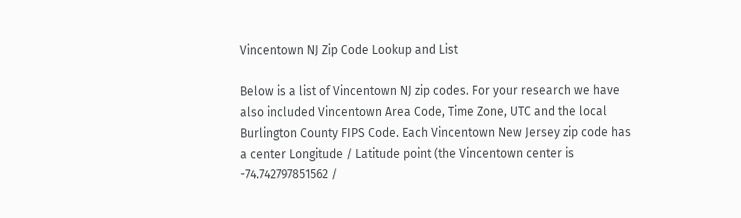Vincentown NJ Zip Code Lookup and List

Below is a list of Vincentown NJ zip codes. For your research we have also included Vincentown Area Code, Time Zone, UTC and the local Burlington County FIPS Code. Each Vincentown New Jersey zip code has a center Longitude / Latitude point (the Vincentown center is -74.742797851562 /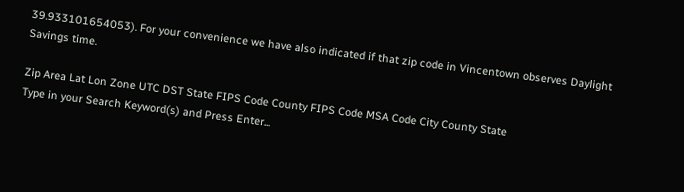39.933101654053). For your convenience we have also indicated if that zip code in Vincentown observes Daylight Savings time.

Zip Area Lat Lon Zone UTC DST State FIPS Code County FIPS Code MSA Code City County State
Type in your Search Keyword(s) and Press Enter...